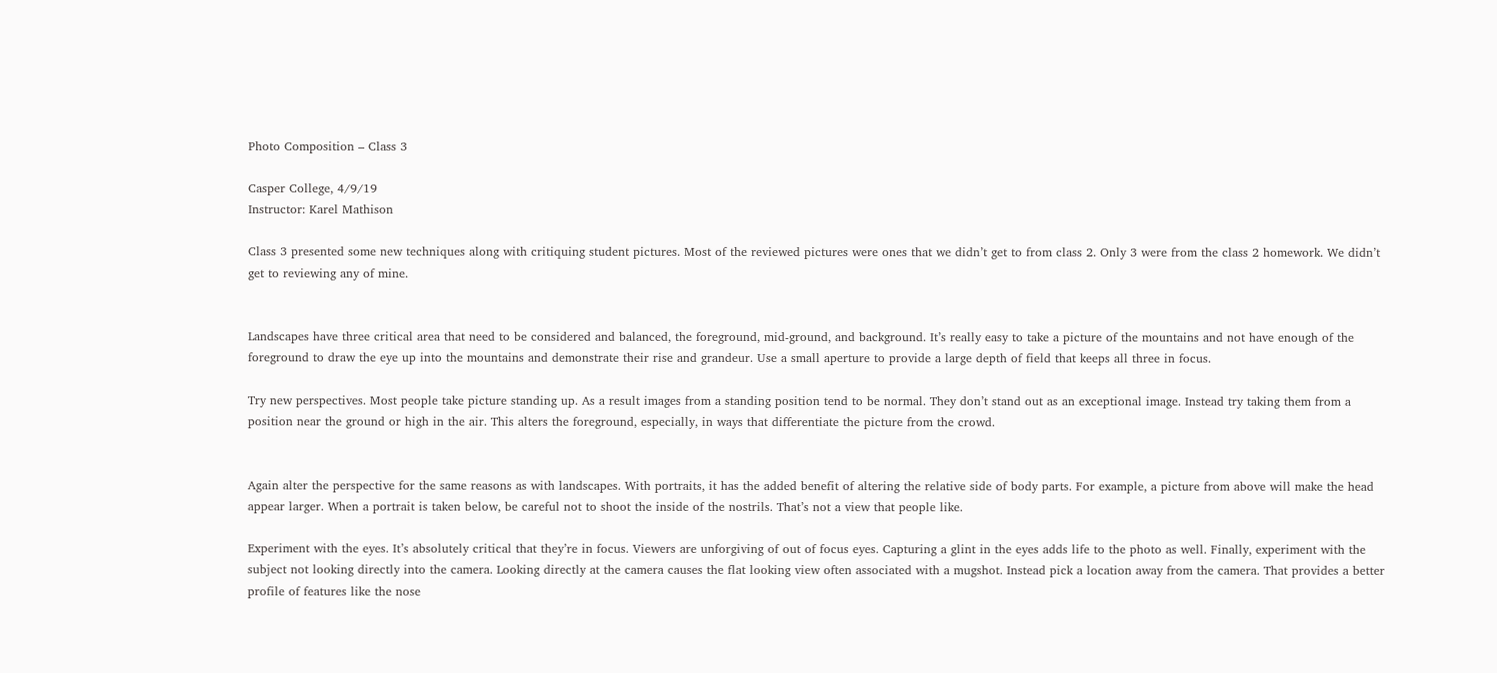Photo Composition – Class 3

Casper College, 4/9/19
Instructor: Karel Mathison

Class 3 presented some new techniques along with critiquing student pictures. Most of the reviewed pictures were ones that we didn’t get to from class 2. Only 3 were from the class 2 homework. We didn’t get to reviewing any of mine.


Landscapes have three critical area that need to be considered and balanced, the foreground, mid-ground, and background. It’s really easy to take a picture of the mountains and not have enough of the foreground to draw the eye up into the mountains and demonstrate their rise and grandeur. Use a small aperture to provide a large depth of field that keeps all three in focus.

Try new perspectives. Most people take picture standing up. As a result images from a standing position tend to be normal. They don’t stand out as an exceptional image. Instead try taking them from a position near the ground or high in the air. This alters the foreground, especially, in ways that differentiate the picture from the crowd.


Again alter the perspective for the same reasons as with landscapes. With portraits, it has the added benefit of altering the relative side of body parts. For example, a picture from above will make the head appear larger. When a portrait is taken below, be careful not to shoot the inside of the nostrils. That’s not a view that people like.

Experiment with the eyes. It’s absolutely critical that they’re in focus. Viewers are unforgiving of out of focus eyes. Capturing a glint in the eyes adds life to the photo as well. Finally, experiment with the subject not looking directly into the camera. Looking directly at the camera causes the flat looking view often associated with a mugshot. Instead pick a location away from the camera. That provides a better profile of features like the nose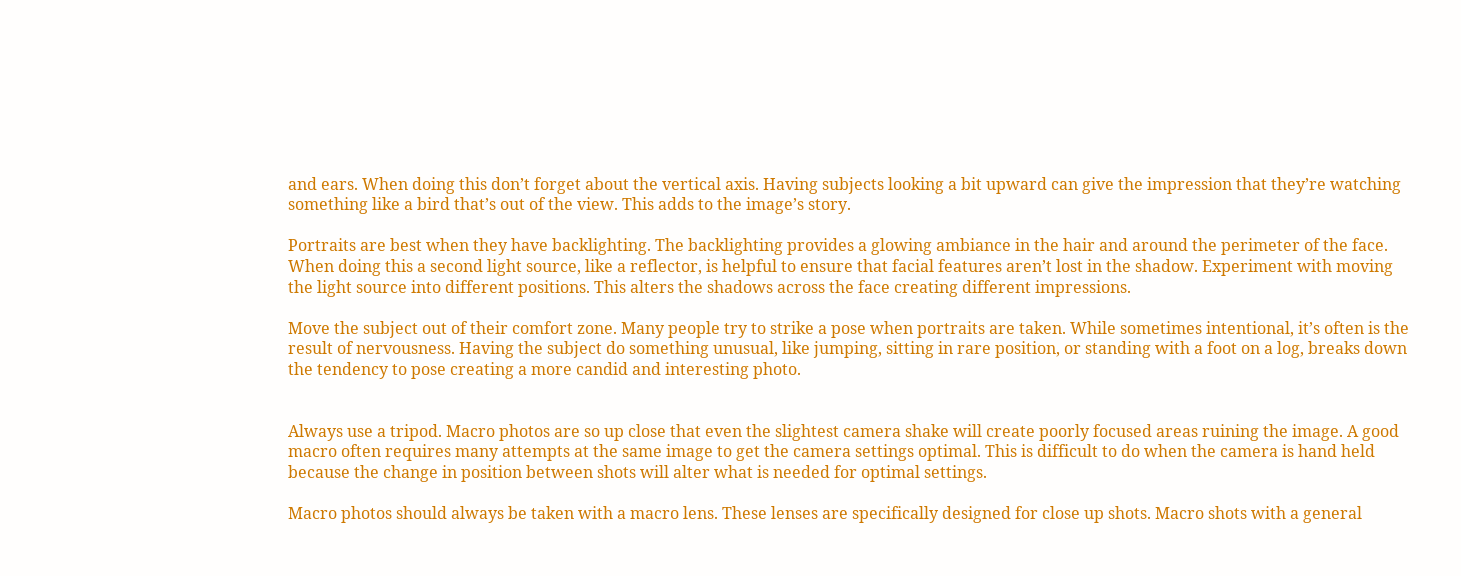and ears. When doing this don’t forget about the vertical axis. Having subjects looking a bit upward can give the impression that they’re watching something like a bird that’s out of the view. This adds to the image’s story.

Portraits are best when they have backlighting. The backlighting provides a glowing ambiance in the hair and around the perimeter of the face. When doing this a second light source, like a reflector, is helpful to ensure that facial features aren’t lost in the shadow. Experiment with moving the light source into different positions. This alters the shadows across the face creating different impressions.

Move the subject out of their comfort zone. Many people try to strike a pose when portraits are taken. While sometimes intentional, it’s often is the result of nervousness. Having the subject do something unusual, like jumping, sitting in rare position, or standing with a foot on a log, breaks down the tendency to pose creating a more candid and interesting photo.


Always use a tripod. Macro photos are so up close that even the slightest camera shake will create poorly focused areas ruining the image. A good macro often requires many attempts at the same image to get the camera settings optimal. This is difficult to do when the camera is hand held because the change in position between shots will alter what is needed for optimal settings.

Macro photos should always be taken with a macro lens. These lenses are specifically designed for close up shots. Macro shots with a general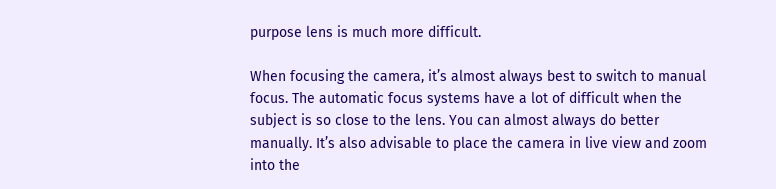purpose lens is much more difficult.

When focusing the camera, it’s almost always best to switch to manual focus. The automatic focus systems have a lot of difficult when the subject is so close to the lens. You can almost always do better manually. It’s also advisable to place the camera in live view and zoom into the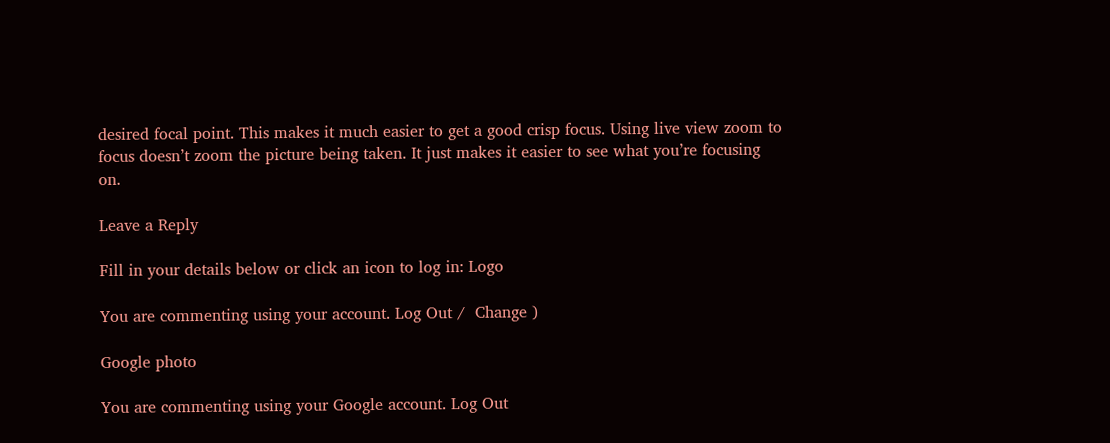desired focal point. This makes it much easier to get a good crisp focus. Using live view zoom to focus doesn’t zoom the picture being taken. It just makes it easier to see what you’re focusing on.

Leave a Reply

Fill in your details below or click an icon to log in: Logo

You are commenting using your account. Log Out /  Change )

Google photo

You are commenting using your Google account. Log Out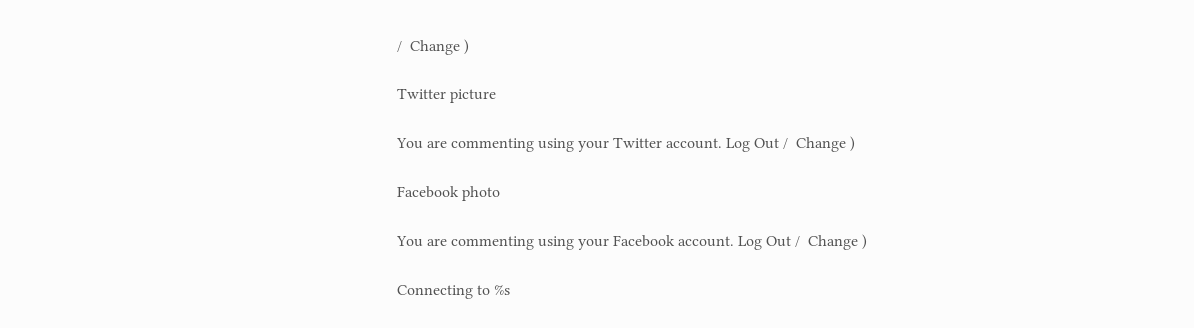/  Change )

Twitter picture

You are commenting using your Twitter account. Log Out /  Change )

Facebook photo

You are commenting using your Facebook account. Log Out /  Change )

Connecting to %s